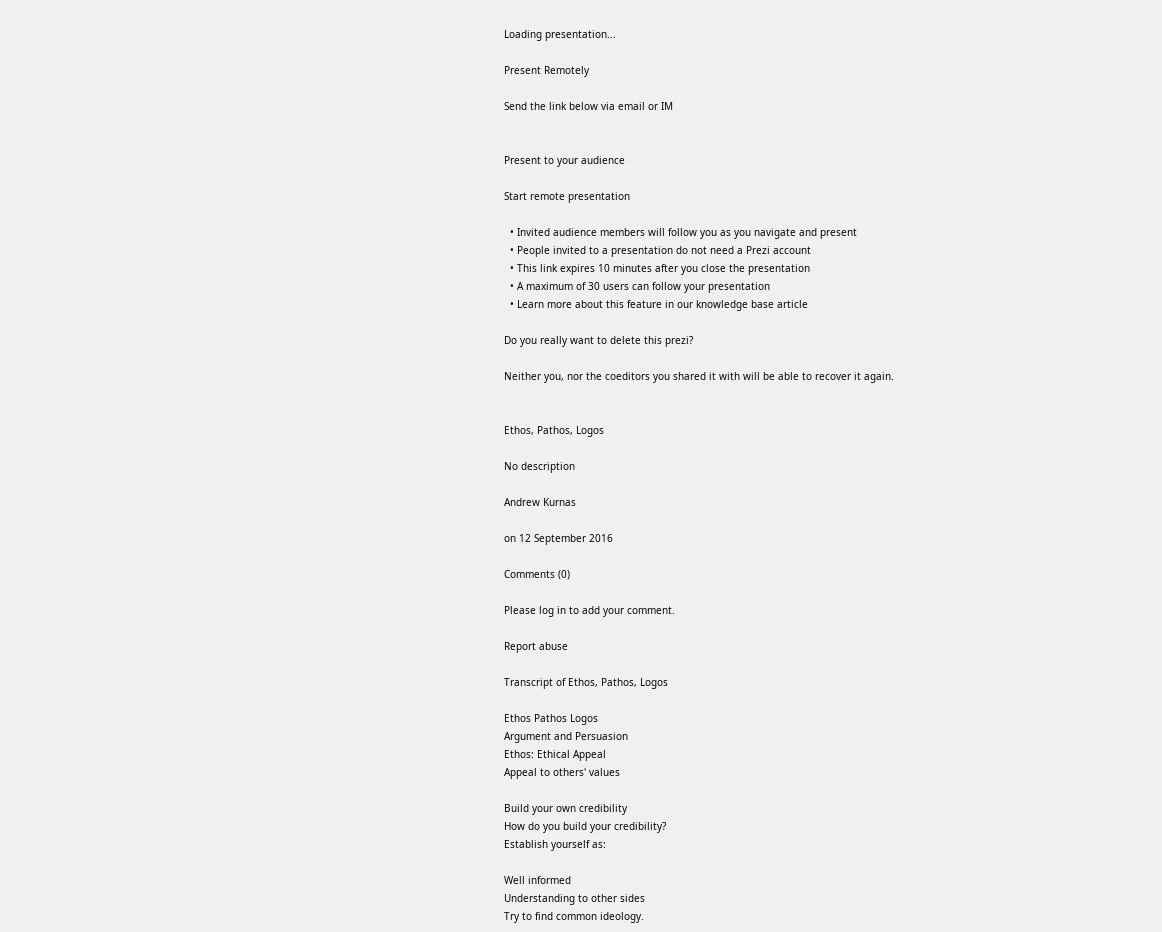Loading presentation...

Present Remotely

Send the link below via email or IM


Present to your audience

Start remote presentation

  • Invited audience members will follow you as you navigate and present
  • People invited to a presentation do not need a Prezi account
  • This link expires 10 minutes after you close the presentation
  • A maximum of 30 users can follow your presentation
  • Learn more about this feature in our knowledge base article

Do you really want to delete this prezi?

Neither you, nor the coeditors you shared it with will be able to recover it again.


Ethos, Pathos, Logos

No description

Andrew Kurnas

on 12 September 2016

Comments (0)

Please log in to add your comment.

Report abuse

Transcript of Ethos, Pathos, Logos

Ethos Pathos Logos
Argument and Persuasion
Ethos: Ethical Appeal
Appeal to others' values

Build your own credibility
How do you build your credibility?
Establish yourself as:

Well informed
Understanding to other sides
Try to find common ideology.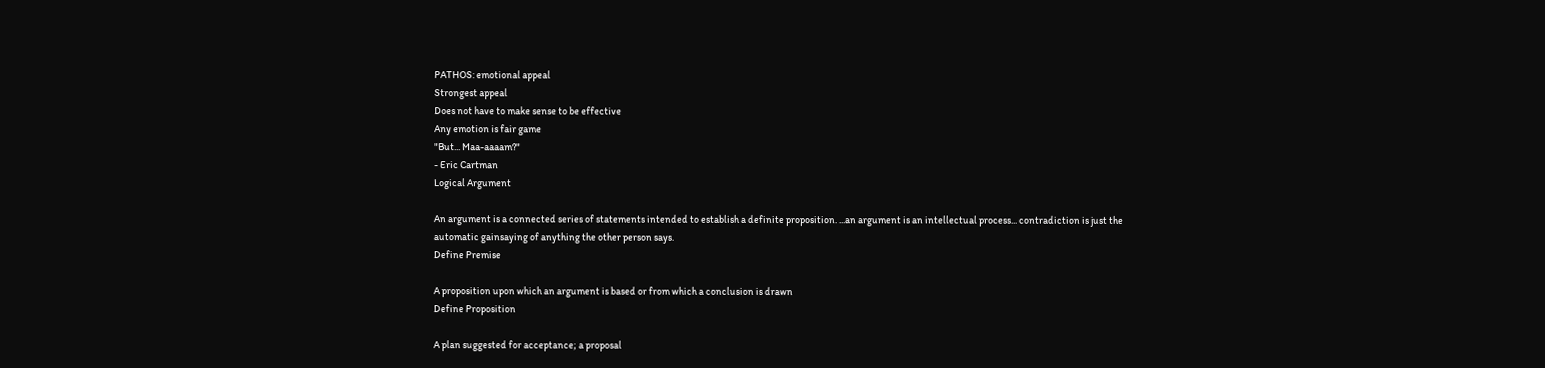PATHOS: emotional appeal
Strongest appeal
Does not have to make sense to be effective
Any emotion is fair game
"But... Maa-aaaam?"
- Eric Cartman
Logical Argument

An argument is a connected series of statements intended to establish a definite proposition. ...an argument is an intellectual process... contradiction is just the automatic gainsaying of anything the other person says.
Define Premise

A proposition upon which an argument is based or from which a conclusion is drawn
Define Proposition

A plan suggested for acceptance; a proposal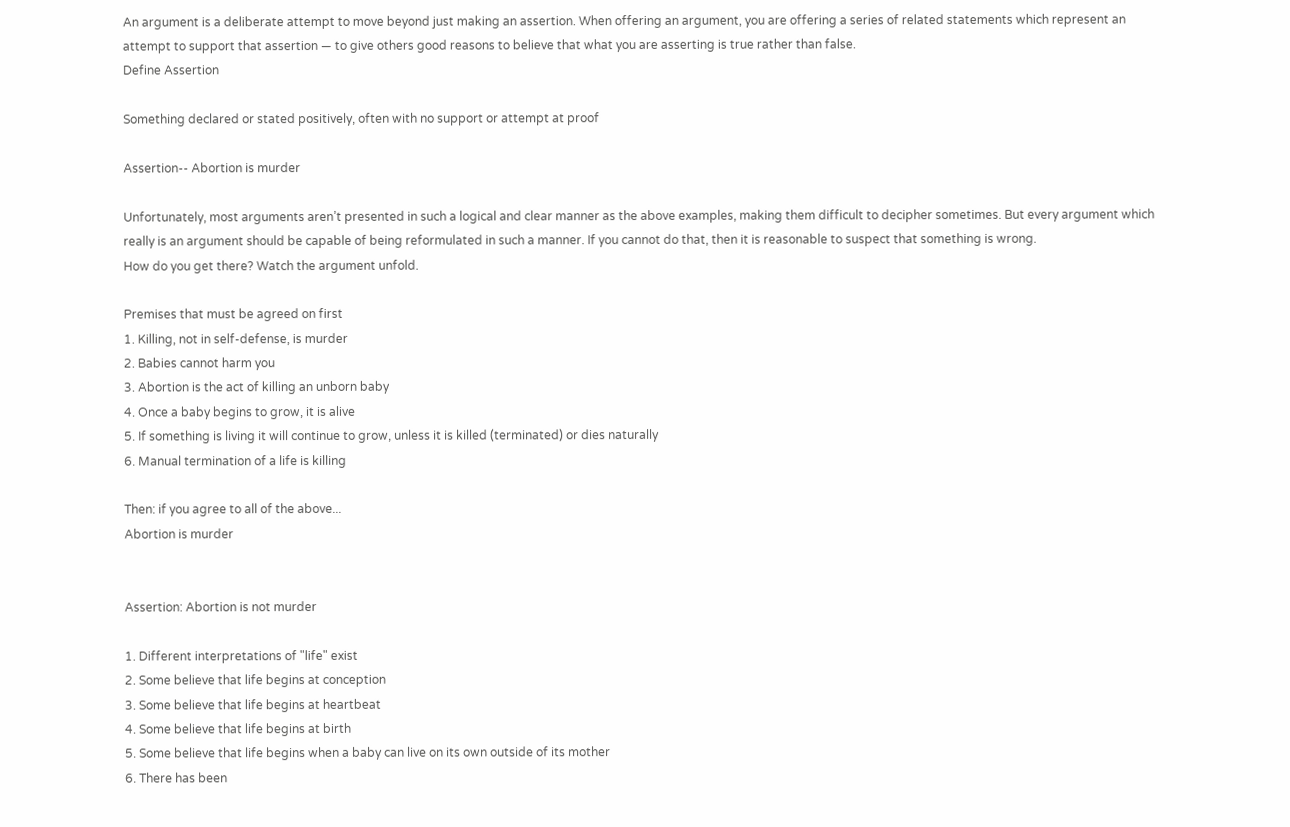An argument is a deliberate attempt to move beyond just making an assertion. When offering an argument, you are offering a series of related statements which represent an attempt to support that assertion — to give others good reasons to believe that what you are asserting is true rather than false.
Define Assertion

Something declared or stated positively, often with no support or attempt at proof

Assertion-- Abortion is murder

Unfortunately, most arguments aren’t presented in such a logical and clear manner as the above examples, making them difficult to decipher sometimes. But every argument which really is an argument should be capable of being reformulated in such a manner. If you cannot do that, then it is reasonable to suspect that something is wrong.
How do you get there? Watch the argument unfold.

Premises that must be agreed on first
1. Killing, not in self-defense, is murder
2. Babies cannot harm you
3. Abortion is the act of killing an unborn baby
4. Once a baby begins to grow, it is alive
5. If something is living it will continue to grow, unless it is killed (terminated) or dies naturally
6. Manual termination of a life is killing

Then: if you agree to all of the above...
Abortion is murder


Assertion: Abortion is not murder

1. Different interpretations of "life" exist
2. Some believe that life begins at conception
3. Some believe that life begins at heartbeat
4. Some believe that life begins at birth
5. Some believe that life begins when a baby can live on its own outside of its mother
6. There has been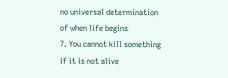no universal determination of when life begins
7. You cannot kill something if it is not alive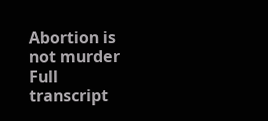Abortion is not murder
Full transcript